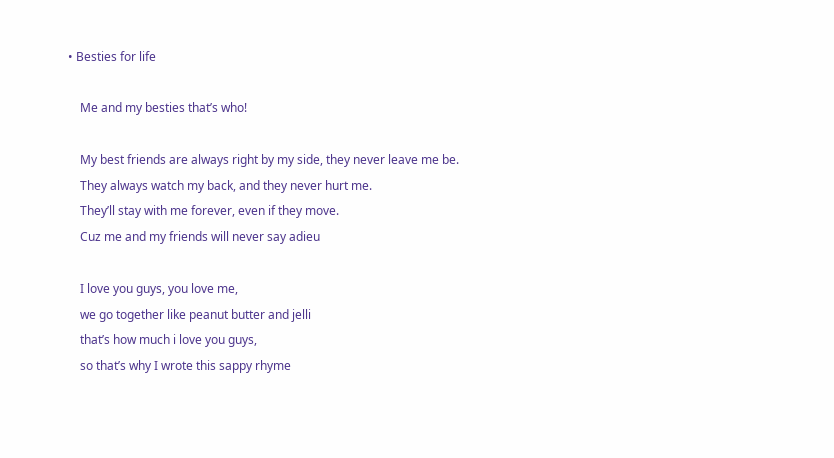• Besties for life

    Me and my besties that’s who!

    My best friends are always right by my side, they never leave me be.
    They always watch my back, and they never hurt me.
    They’ll stay with me forever, even if they move.
    Cuz me and my friends will never say adieu

    I love you guys, you love me,
    we go together like peanut butter and jelli
    that’s how much i love you guys,
    so that’s why I wrote this sappy rhyme